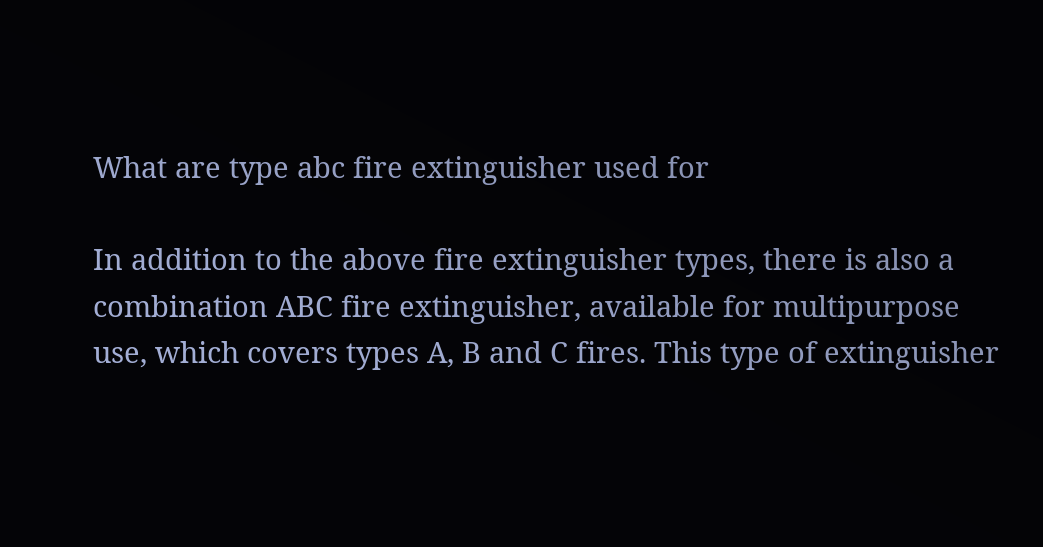What are type abc fire extinguisher used for

In addition to the above fire extinguisher types, there is also a combination ABC fire extinguisher, available for multipurpose use, which covers types A, B and C fires. This type of extinguisher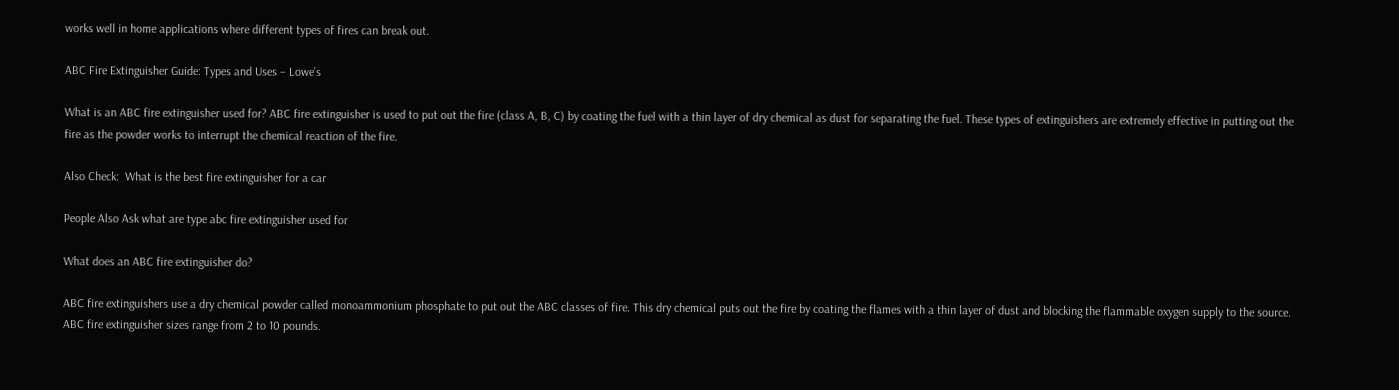works well in home applications where different types of fires can break out.

ABC Fire Extinguisher Guide: Types and Uses – Lowe’s

What is an ABC fire extinguisher used for? ABC fire extinguisher is used to put out the fire (class A, B, C) by coating the fuel with a thin layer of dry chemical as dust for separating the fuel. These types of extinguishers are extremely effective in putting out the fire as the powder works to interrupt the chemical reaction of the fire.

Also Check:  What is the best fire extinguisher for a car

People Also Ask what are type abc fire extinguisher used for

What does an ABC fire extinguisher do?

ABC fire extinguishers use a dry chemical powder called monoammonium phosphate to put out the ABC classes of fire. This dry chemical puts out the fire by coating the flames with a thin layer of dust and blocking the flammable oxygen supply to the source. ABC fire extinguisher sizes range from 2 to 10 pounds.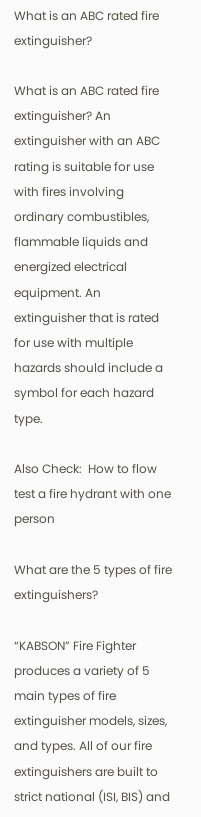What is an ABC rated fire extinguisher?

What is an ABC rated fire extinguisher? An extinguisher with an ABC rating is suitable for use with fires involving ordinary combustibles, flammable liquids and energized electrical equipment. An extinguisher that is rated for use with multiple hazards should include a symbol for each hazard type.

Also Check:  How to flow test a fire hydrant with one person

What are the 5 types of fire extinguishers?

“KABSON” Fire Fighter produces a variety of 5 main types of fire extinguisher models, sizes, and types. All of our fire extinguishers are built to strict national (ISI, BIS) and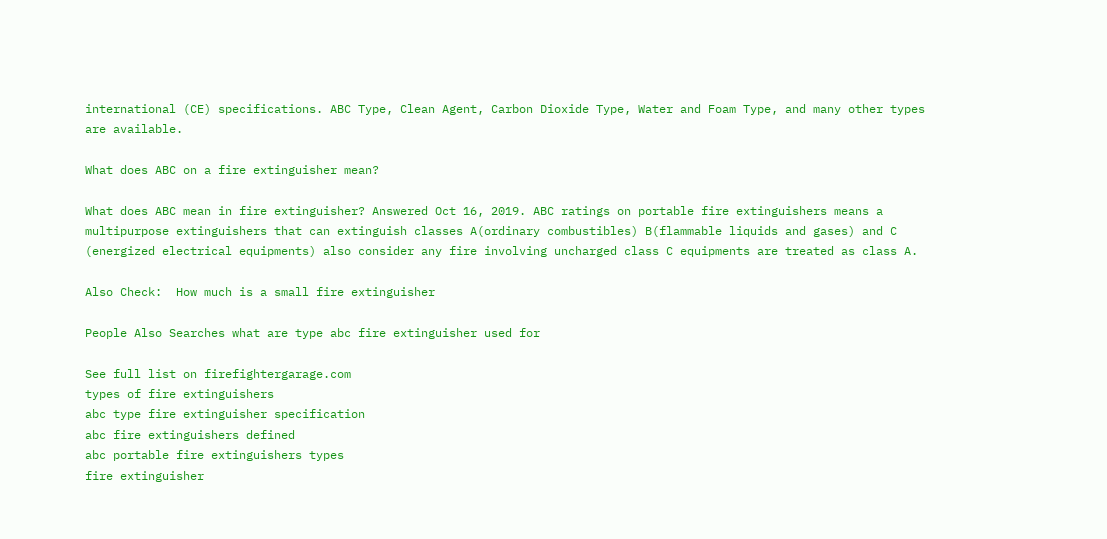international (CE) specifications. ABC Type, Clean Agent, Carbon Dioxide Type, Water and Foam Type, and many other types are available.

What does ABC on a fire extinguisher mean?

What does ABC mean in fire extinguisher? Answered Oct 16, 2019. ABC ratings on portable fire extinguishers means a multipurpose extinguishers that can extinguish classes A(ordinary combustibles) B(flammable liquids and gases) and C (energized electrical equipments) also consider any fire involving uncharged class C equipments are treated as class A.

Also Check:  How much is a small fire extinguisher

People Also Searches what are type abc fire extinguisher used for

See full list on firefightergarage.com
types of fire extinguishers
abc type fire extinguisher specification
abc fire extinguishers defined
abc portable fire extinguishers types
fire extinguisher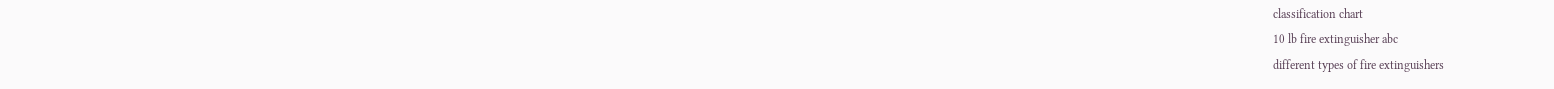classification chart
10 lb fire extinguisher abc
different types of fire extinguishers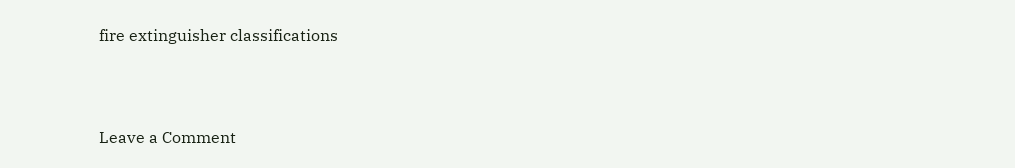fire extinguisher classifications



Leave a Comment